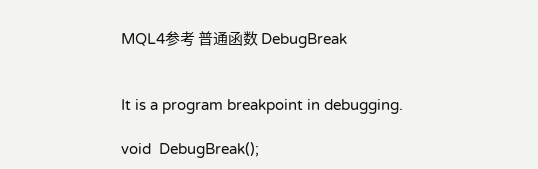MQL4参考 普通函数 DebugBreak


It is a program breakpoint in debugging.

void  DebugBreak();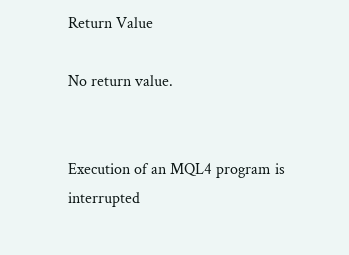Return Value

No return value.


Execution of an MQL4 program is interrupted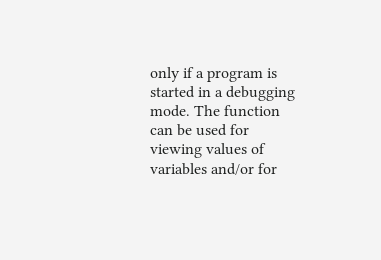only if a program is started in a debugging mode. The function can be used for viewing values of variables and/or for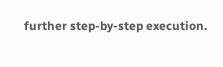further step-by-step execution.